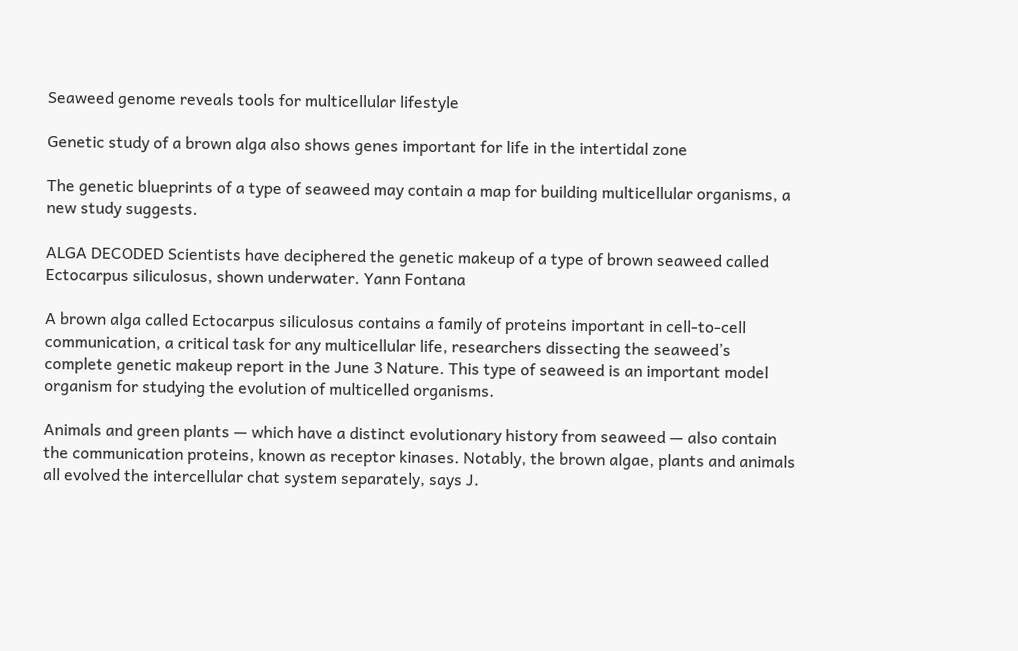Seaweed genome reveals tools for multicellular lifestyle

Genetic study of a brown alga also shows genes important for life in the intertidal zone

The genetic blueprints of a type of seaweed may contain a map for building multicellular organisms, a new study suggests.

ALGA DECODED Scientists have deciphered the genetic makeup of a type of brown seaweed called Ectocarpus siliculosus, shown underwater. Yann Fontana

A brown alga called Ectocarpus siliculosus contains a family of proteins important in cell-to-cell communication, a critical task for any multicellular life, researchers dissecting the seaweed’s complete genetic makeup report in the June 3 Nature. This type of seaweed is an important model organism for studying the evolution of multicelled organisms.

Animals and green plants — which have a distinct evolutionary history from seaweed — also contain the communication proteins, known as receptor kinases. Notably, the brown algae, plants and animals all evolved the intercellular chat system separately, says J.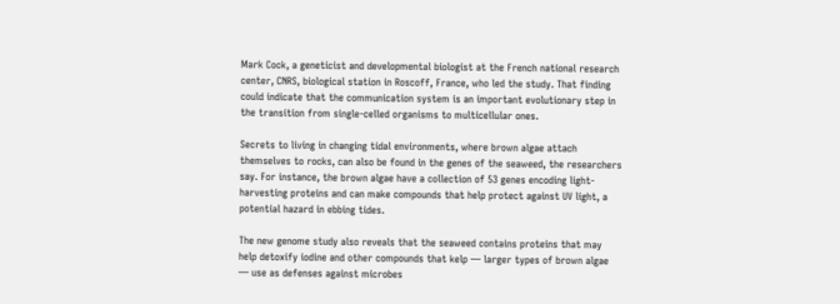Mark Cock, a geneticist and developmental biologist at the French national research center, CNRS, biological station in Roscoff, France, who led the study. That finding could indicate that the communication system is an important evolutionary step in the transition from single-celled organisms to multicellular ones.

Secrets to living in changing tidal environments, where brown algae attach themselves to rocks, can also be found in the genes of the seaweed, the researchers say. For instance, the brown algae have a collection of 53 genes encoding light-harvesting proteins and can make compounds that help protect against UV light, a potential hazard in ebbing tides.

The new genome study also reveals that the seaweed contains proteins that may help detoxify iodine and other compounds that kelp — larger types of brown algae — use as defenses against microbes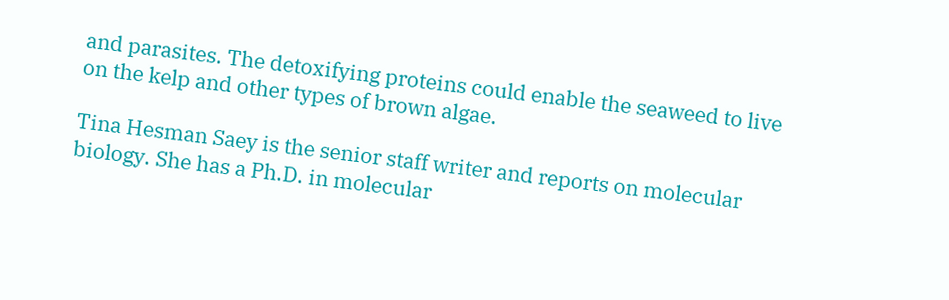and parasites. The detoxifying proteins could enable the seaweed to live on the kelp and other types of brown algae.

Tina Hesman Saey is the senior staff writer and reports on molecular biology. She has a Ph.D. in molecular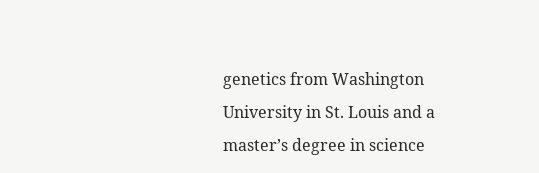genetics from Washington University in St. Louis and a master’s degree in science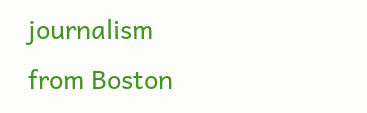journalism from Boston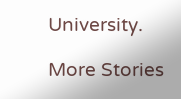University.

More Stories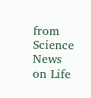from Science News on Life